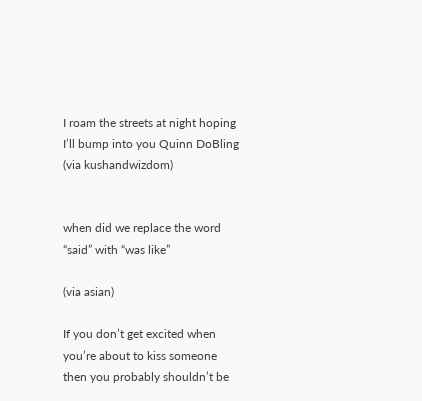I roam the streets at night hoping I’ll bump into you Quinn DoBling  (via kushandwizdom)


when did we replace the word “said” with “was like”

(via asian)

If you don’t get excited when you’re about to kiss someone then you probably shouldn’t be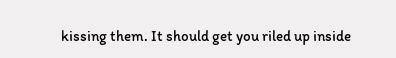kissing them. It should get you riled up inside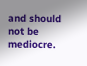and should not be mediocre.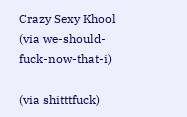Crazy Sexy Khool (via we-should-fuck-now-that-i)

(via shitttfuck)